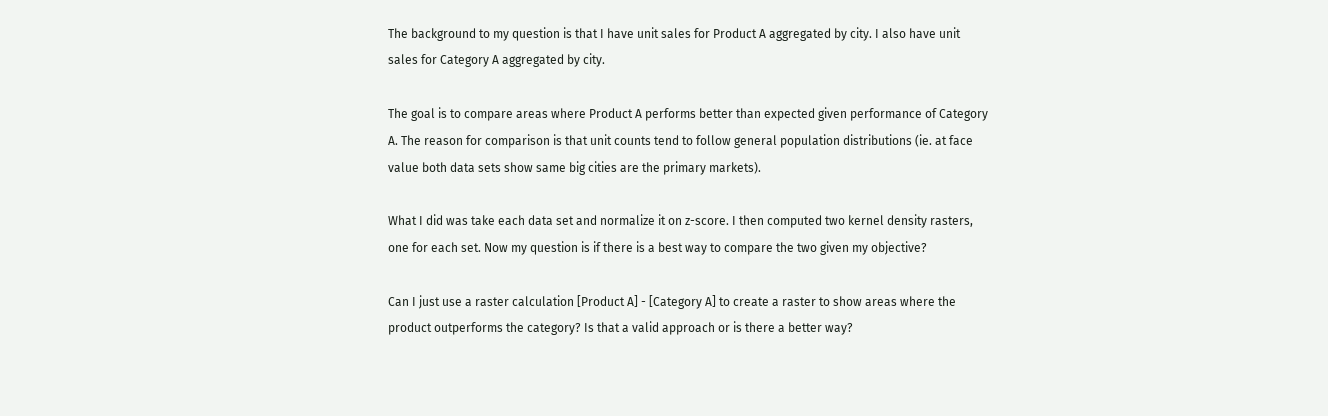The background to my question is that I have unit sales for Product A aggregated by city. I also have unit sales for Category A aggregated by city.

The goal is to compare areas where Product A performs better than expected given performance of Category A. The reason for comparison is that unit counts tend to follow general population distributions (ie. at face value both data sets show same big cities are the primary markets).

What I did was take each data set and normalize it on z-score. I then computed two kernel density rasters, one for each set. Now my question is if there is a best way to compare the two given my objective?

Can I just use a raster calculation [Product A] - [Category A] to create a raster to show areas where the product outperforms the category? Is that a valid approach or is there a better way?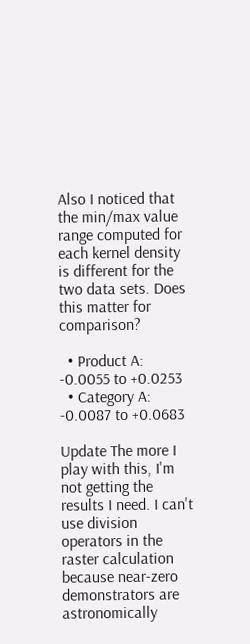Also I noticed that the min/max value range computed for each kernel density is different for the two data sets. Does this matter for comparison?

  • Product A: -0.0055 to +0.0253
  • Category A: -0.0087 to +0.0683

Update The more I play with this, I'm not getting the results I need. I can't use division operators in the raster calculation because near-zero demonstrators are astronomically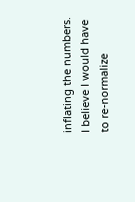inflating the numbers. I believe I would have to re-normalize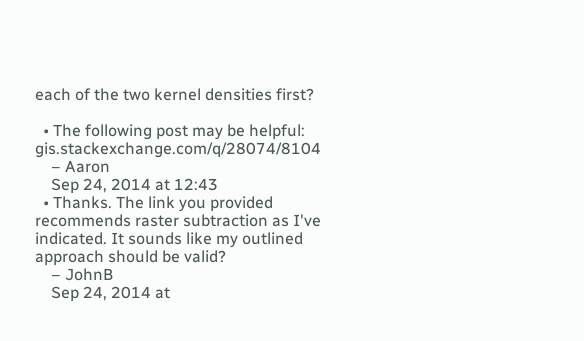each of the two kernel densities first?

  • The following post may be helpful: gis.stackexchange.com/q/28074/8104
    – Aaron
    Sep 24, 2014 at 12:43
  • Thanks. The link you provided recommends raster subtraction as I've indicated. It sounds like my outlined approach should be valid?
    – JohnB
    Sep 24, 2014 at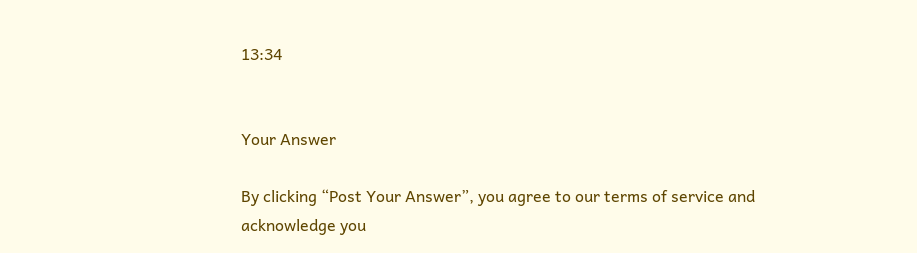13:34


Your Answer

By clicking “Post Your Answer”, you agree to our terms of service and acknowledge you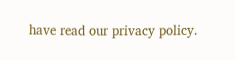have read our privacy policy.